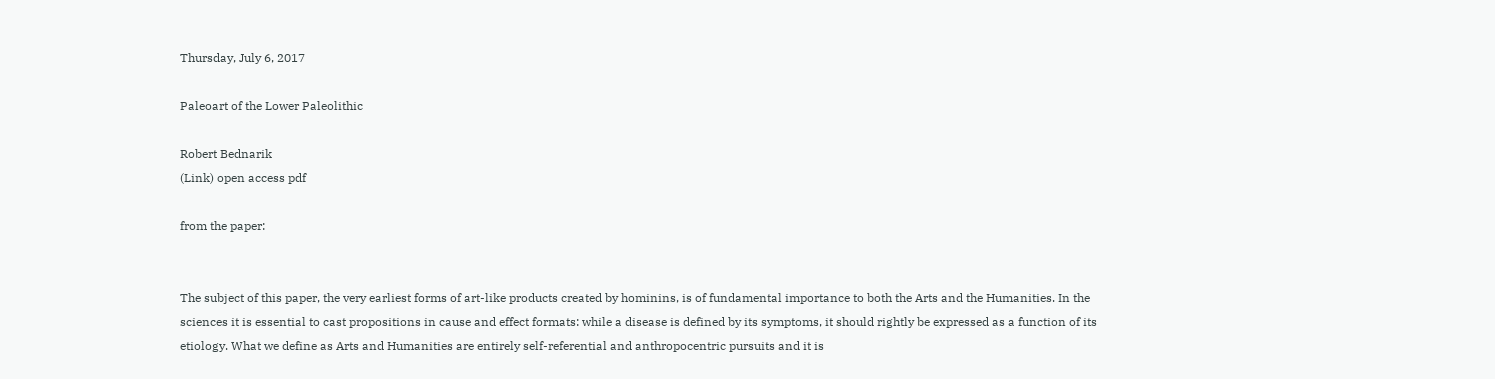Thursday, July 6, 2017

Paleoart of the Lower Paleolithic

Robert Bednarik
(Link) open access pdf

from the paper:


The subject of this paper, the very earliest forms of art-like products created by hominins, is of fundamental importance to both the Arts and the Humanities. In the sciences it is essential to cast propositions in cause and effect formats: while a disease is defined by its symptoms, it should rightly be expressed as a function of its etiology. What we define as Arts and Humanities are entirely self-referential and anthropocentric pursuits and it is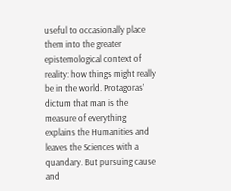useful to occasionally place them into the greater epistemological context of reality: how things might really be in the world. Protagoras’ dictum that man is the measure of everything explains the Humanities and leaves the Sciences with a quandary. But pursuing cause and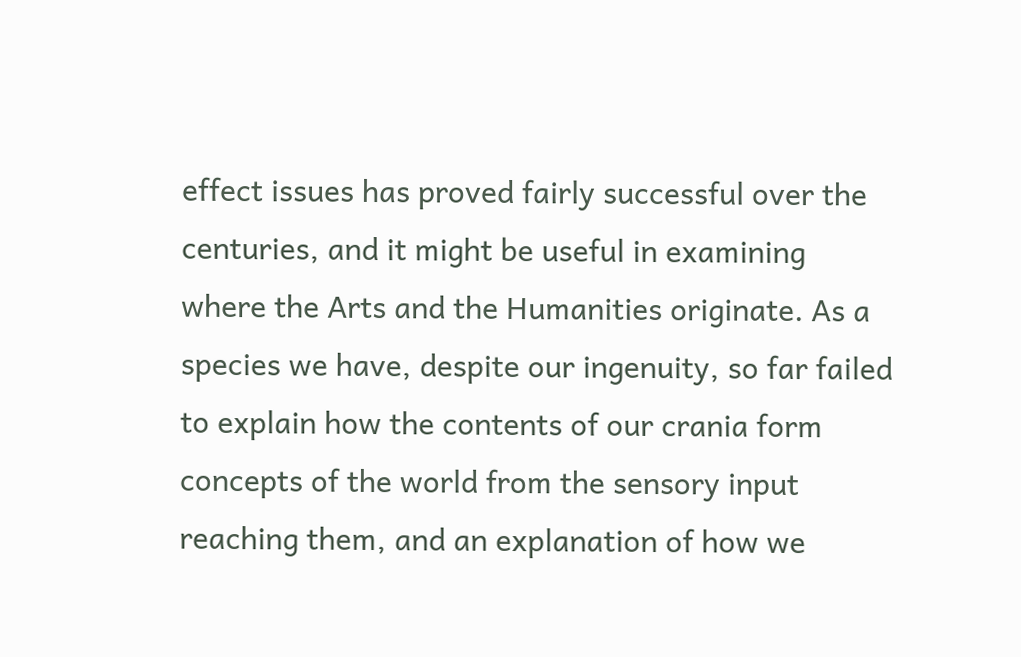effect issues has proved fairly successful over the centuries, and it might be useful in examining where the Arts and the Humanities originate. As a species we have, despite our ingenuity, so far failed to explain how the contents of our crania form concepts of the world from the sensory input reaching them, and an explanation of how we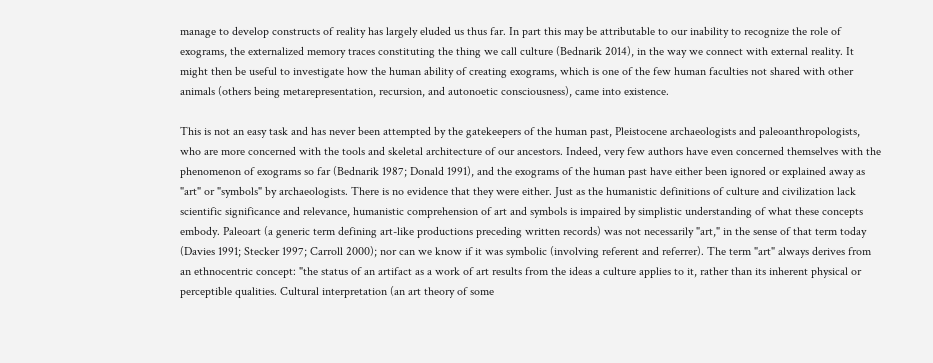manage to develop constructs of reality has largely eluded us thus far. In part this may be attributable to our inability to recognize the role of exograms, the externalized memory traces constituting the thing we call culture (Bednarik 2014), in the way we connect with external reality. It might then be useful to investigate how the human ability of creating exograms, which is one of the few human faculties not shared with other animals (others being metarepresentation, recursion, and autonoetic consciousness), came into existence.

This is not an easy task and has never been attempted by the gatekeepers of the human past, Pleistocene archaeologists and paleoanthropologists, who are more concerned with the tools and skeletal architecture of our ancestors. Indeed, very few authors have even concerned themselves with the phenomenon of exograms so far (Bednarik 1987; Donald 1991), and the exograms of the human past have either been ignored or explained away as "art" or "symbols" by archaeologists. There is no evidence that they were either. Just as the humanistic definitions of culture and civilization lack scientific significance and relevance, humanistic comprehension of art and symbols is impaired by simplistic understanding of what these concepts embody. Paleoart (a generic term defining art-like productions preceding written records) was not necessarily "art," in the sense of that term today (Davies 1991; Stecker 1997; Carroll 2000); nor can we know if it was symbolic (involving referent and referrer). The term "art" always derives from an ethnocentric concept: "the status of an artifact as a work of art results from the ideas a culture applies to it, rather than its inherent physical or perceptible qualities. Cultural interpretation (an art theory of some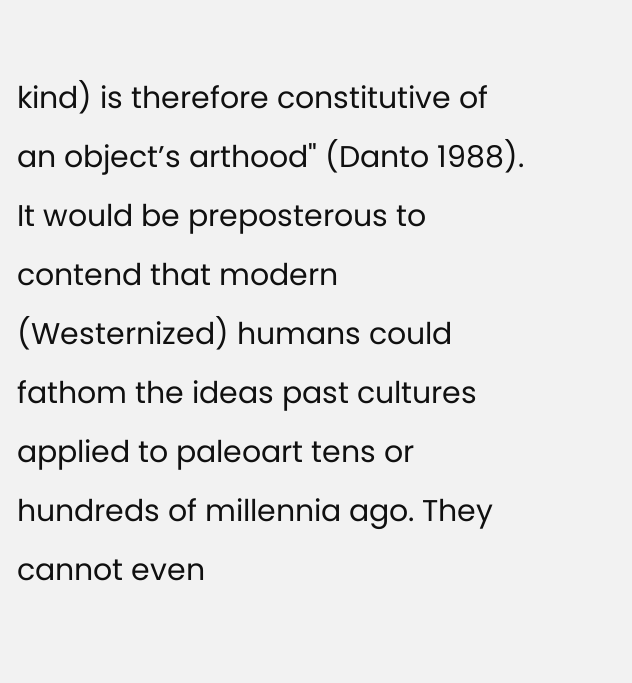kind) is therefore constitutive of an object’s arthood" (Danto 1988). It would be preposterous to contend that modern (Westernized) humans could fathom the ideas past cultures applied to paleoart tens or hundreds of millennia ago. They cannot even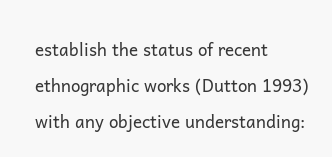establish the status of recent ethnographic works (Dutton 1993) with any objective understanding: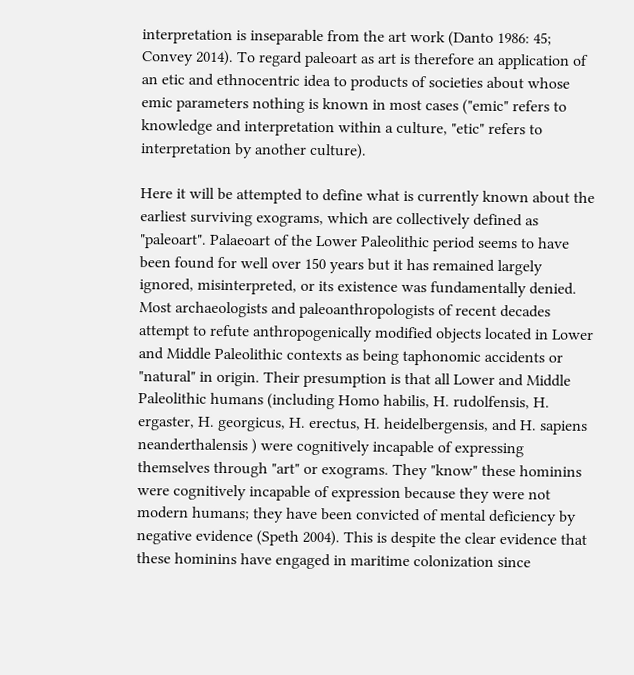interpretation is inseparable from the art work (Danto 1986: 45; Convey 2014). To regard paleoart as art is therefore an application of an etic and ethnocentric idea to products of societies about whose emic parameters nothing is known in most cases ("emic" refers to knowledge and interpretation within a culture, "etic" refers to interpretation by another culture).

Here it will be attempted to define what is currently known about the earliest surviving exograms, which are collectively defined as "paleoart". Palaeoart of the Lower Paleolithic period seems to have been found for well over 150 years but it has remained largely ignored, misinterpreted, or its existence was fundamentally denied. Most archaeologists and paleoanthropologists of recent decades attempt to refute anthropogenically modified objects located in Lower and Middle Paleolithic contexts as being taphonomic accidents or "natural" in origin. Their presumption is that all Lower and Middle Paleolithic humans (including Homo habilis, H. rudolfensis, H. ergaster, H. georgicus, H. erectus, H. heidelbergensis, and H. sapiens neanderthalensis ) were cognitively incapable of expressing themselves through "art" or exograms. They "know" these hominins were cognitively incapable of expression because they were not modern humans; they have been convicted of mental deficiency by negative evidence (Speth 2004). This is despite the clear evidence that these hominins have engaged in maritime colonization since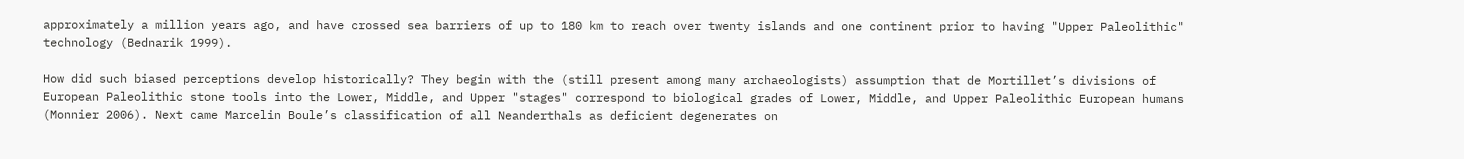approximately a million years ago, and have crossed sea barriers of up to 180 km to reach over twenty islands and one continent prior to having "Upper Paleolithic" technology (Bednarik 1999).

How did such biased perceptions develop historically? They begin with the (still present among many archaeologists) assumption that de Mortillet’s divisions of European Paleolithic stone tools into the Lower, Middle, and Upper "stages" correspond to biological grades of Lower, Middle, and Upper Paleolithic European humans (Monnier 2006). Next came Marcelin Boule’s classification of all Neanderthals as deficient degenerates on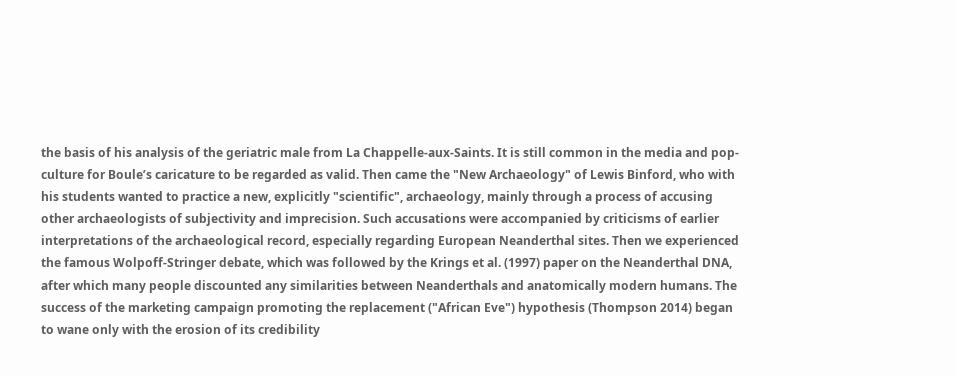the basis of his analysis of the geriatric male from La Chappelle-aux-Saints. It is still common in the media and pop-culture for Boule’s caricature to be regarded as valid. Then came the "New Archaeology" of Lewis Binford, who with his students wanted to practice a new, explicitly "scientific", archaeology, mainly through a process of accusing other archaeologists of subjectivity and imprecision. Such accusations were accompanied by criticisms of earlier interpretations of the archaeological record, especially regarding European Neanderthal sites. Then we experienced the famous Wolpoff-Stringer debate, which was followed by the Krings et al. (1997) paper on the Neanderthal DNA, after which many people discounted any similarities between Neanderthals and anatomically modern humans. The success of the marketing campaign promoting the replacement ("African Eve") hypothesis (Thompson 2014) began to wane only with the erosion of its credibility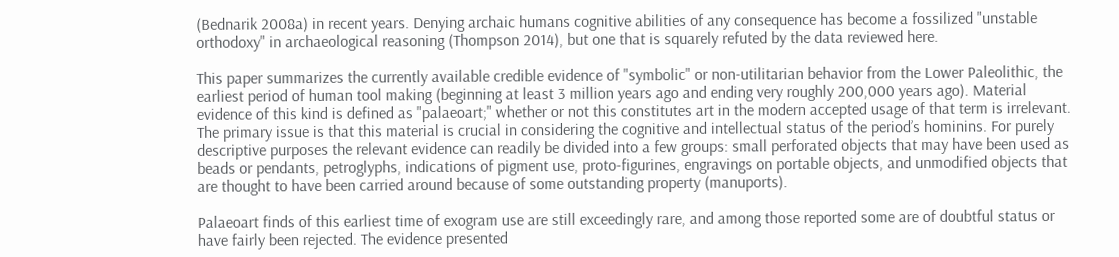(Bednarik 2008a) in recent years. Denying archaic humans cognitive abilities of any consequence has become a fossilized "unstable orthodoxy" in archaeological reasoning (Thompson 2014), but one that is squarely refuted by the data reviewed here.

This paper summarizes the currently available credible evidence of "symbolic" or non-utilitarian behavior from the Lower Paleolithic, the earliest period of human tool making (beginning at least 3 million years ago and ending very roughly 200,000 years ago). Material evidence of this kind is defined as "palaeoart;" whether or not this constitutes art in the modern accepted usage of that term is irrelevant. The primary issue is that this material is crucial in considering the cognitive and intellectual status of the period’s hominins. For purely descriptive purposes the relevant evidence can readily be divided into a few groups: small perforated objects that may have been used as beads or pendants, petroglyphs, indications of pigment use, proto-figurines, engravings on portable objects, and unmodified objects that are thought to have been carried around because of some outstanding property (manuports).

Palaeoart finds of this earliest time of exogram use are still exceedingly rare, and among those reported some are of doubtful status or have fairly been rejected. The evidence presented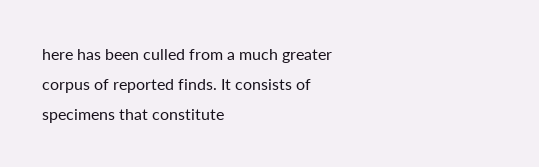here has been culled from a much greater corpus of reported finds. It consists of specimens that constitute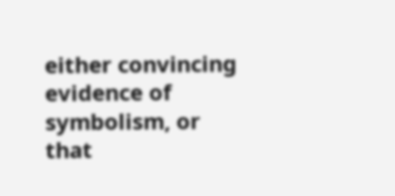either convincing evidence of symbolism, or that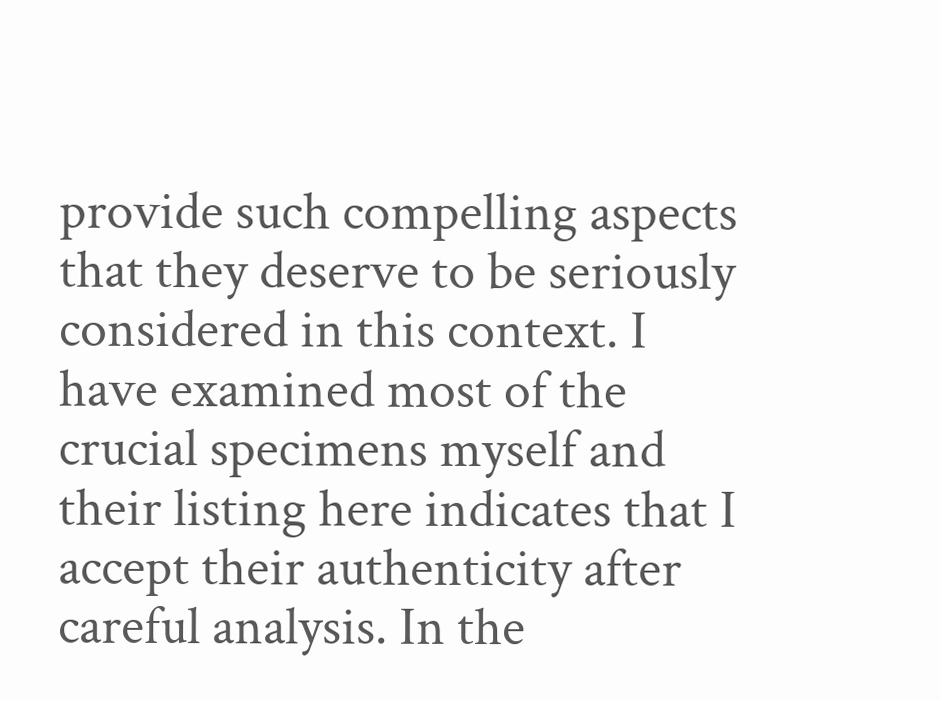provide such compelling aspects that they deserve to be seriously considered in this context. I have examined most of the crucial specimens myself and their listing here indicates that I accept their authenticity after careful analysis. In the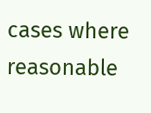cases where reasonable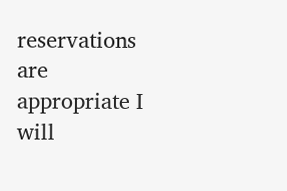reservations are appropriate I will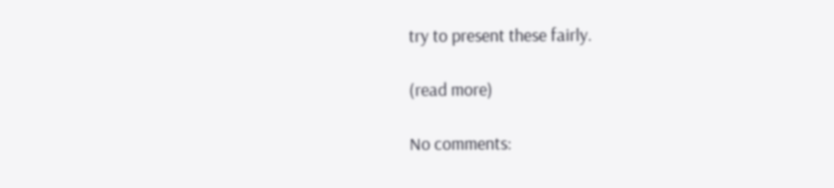try to present these fairly.

(read more)

No comments: